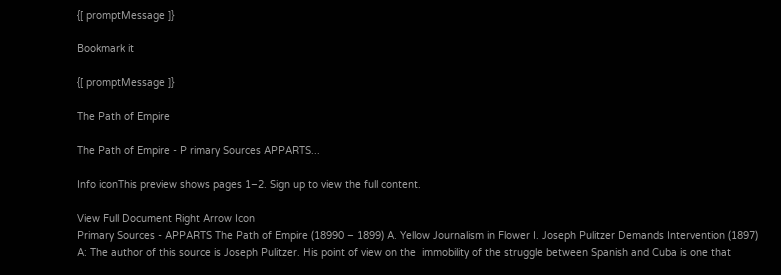{[ promptMessage ]}

Bookmark it

{[ promptMessage ]}

The Path of Empire

The Path of Empire - P rimary Sources APPARTS...

Info iconThis preview shows pages 1–2. Sign up to view the full content.

View Full Document Right Arrow Icon
Primary Sources - APPARTS The Path of Empire (18990 – 1899) A. Yellow Journalism in Flower I. Joseph Pulitzer Demands Intervention (1897) A: The author of this source is Joseph Pulitzer. His point of view on the  immobility of the struggle between Spanish and Cuba is one that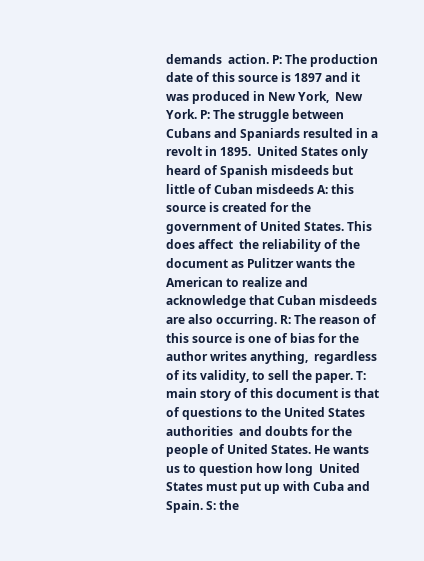demands  action. P: The production date of this source is 1897 and it was produced in New York,  New York. P: The struggle between Cubans and Spaniards resulted in a revolt in 1895.  United States only heard of Spanish misdeeds but little of Cuban misdeeds A: this source is created for the government of United States. This does affect  the reliability of the document as Pulitzer wants the American to realize and  acknowledge that Cuban misdeeds are also occurring. R: The reason of this source is one of bias for the author writes anything,  regardless of its validity, to sell the paper. T: main story of this document is that of questions to the United States authorities  and doubts for the people of United States. He wants us to question how long  United States must put up with Cuba and Spain. S: the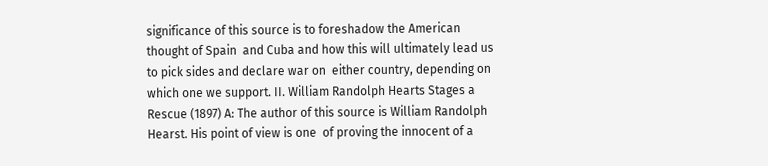significance of this source is to foreshadow the American thought of Spain  and Cuba and how this will ultimately lead us to pick sides and declare war on  either country, depending on which one we support. II. William Randolph Hearts Stages a Rescue (1897) A: The author of this source is William Randolph Hearst. His point of view is one  of proving the innocent of a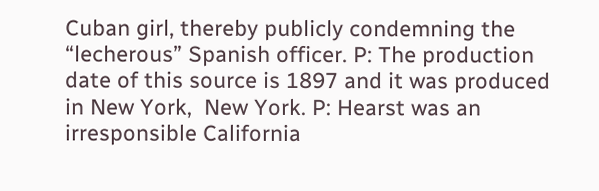Cuban girl, thereby publicly condemning the  “lecherous” Spanish officer. P: The production date of this source is 1897 and it was produced in New York,  New York. P: Hearst was an irresponsible California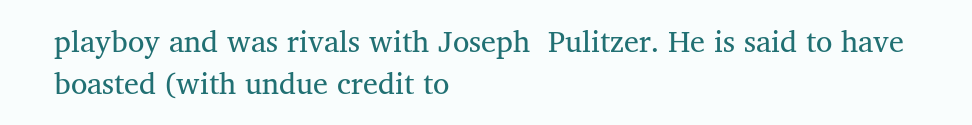playboy and was rivals with Joseph  Pulitzer. He is said to have boasted (with undue credit to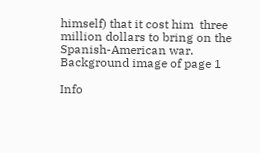himself) that it cost him  three million dollars to bring on the Spanish-American war.
Background image of page 1

Info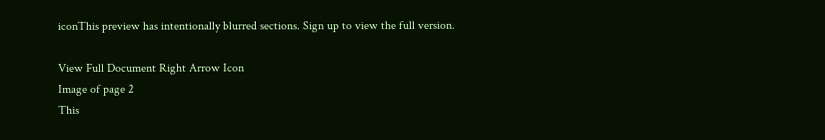iconThis preview has intentionally blurred sections. Sign up to view the full version.

View Full Document Right Arrow Icon
Image of page 2
This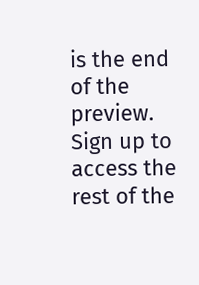is the end of the preview. Sign up to access the rest of the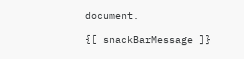document.

{[ snackBarMessage ]}